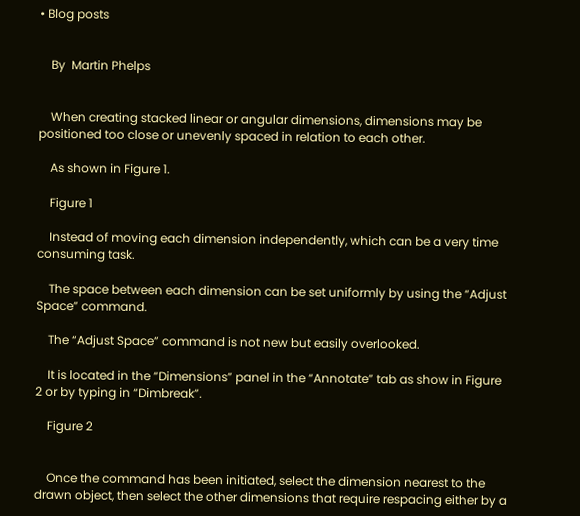• Blog posts


    By  Martin Phelps


    When creating stacked linear or angular dimensions, dimensions may be positioned too close or unevenly spaced in relation to each other.

    As shown in Figure 1.

    Figure 1

    Instead of moving each dimension independently, which can be a very time consuming task.

    The space between each dimension can be set uniformly by using the “Adjust Space” command.

    The “Adjust Space” command is not new but easily overlooked.

    It is located in the “Dimensions” panel in the “Annotate” tab as show in Figure 2 or by typing in “Dimbreak”.

    Figure 2


    Once the command has been initiated, select the dimension nearest to the drawn object, then select the other dimensions that require respacing either by a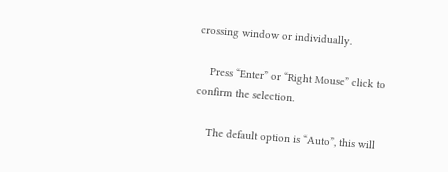crossing window or individually.

    Press “Enter” or “Right Mouse” click to confirm the selection.

    The default option is “Auto”, this will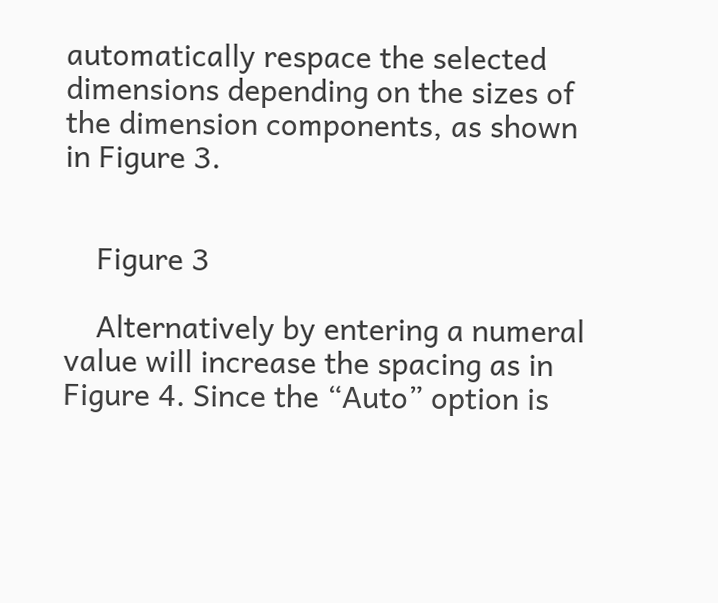automatically respace the selected dimensions depending on the sizes of the dimension components, as shown in Figure 3.


    Figure 3

    Alternatively by entering a numeral value will increase the spacing as in Figure 4. Since the “Auto” option is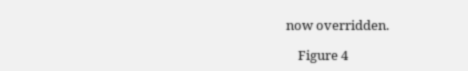now overridden.

    Figure 4